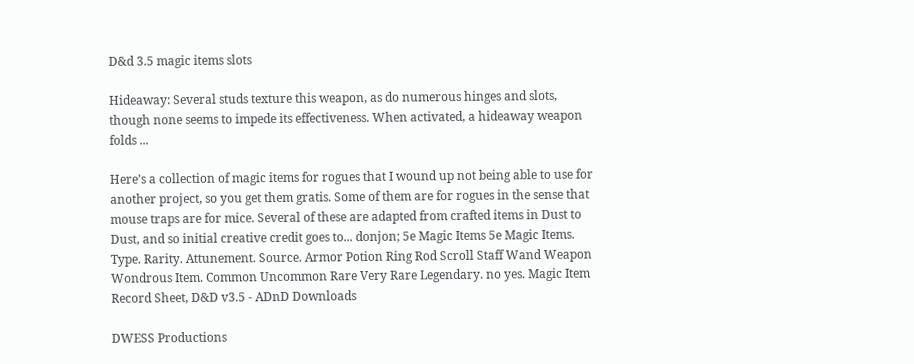D&d 3.5 magic items slots

Hideaway: Several studs texture this weapon, as do numerous hinges and slots, though none seems to impede its effectiveness. When activated, a hideaway weapon folds ...

Here’s a collection of magic items for rogues that I wound up not being able to use for another project, so you get them gratis. Some of them are for rogues in the sense that mouse traps are for mice. Several of these are adapted from crafted items in Dust to Dust, and so initial creative credit goes to... donjon; 5e Magic Items 5e Magic Items. Type. Rarity. Attunement. Source. Armor Potion Ring Rod Scroll Staff Wand Weapon Wondrous Item. Common Uncommon Rare Very Rare Legendary. no yes. Magic Item Record Sheet, D&D v3.5 - ADnD Downloads

DWESS Productions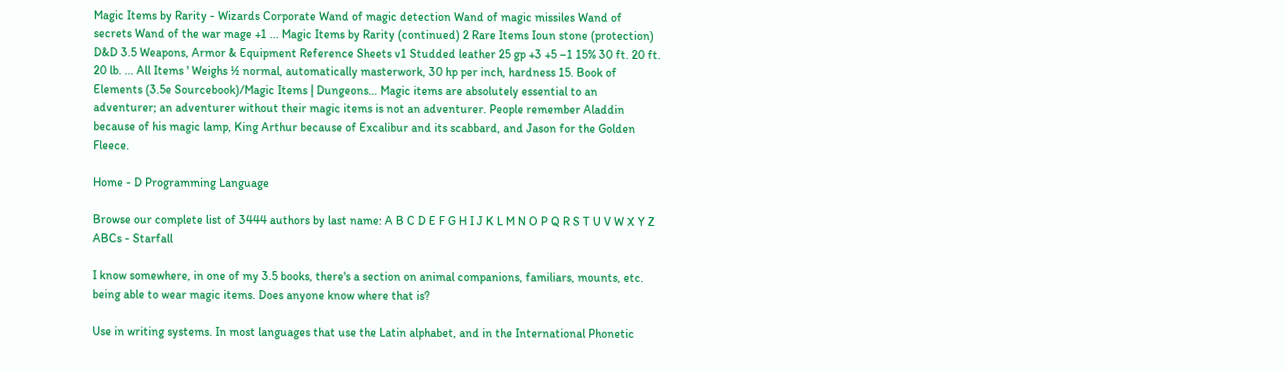Magic Items by Rarity - Wizards Corporate Wand of magic detection Wand of magic missiles Wand of secrets Wand of the war mage +1 ... Magic Items by Rarity (continued) 2 Rare Items Ioun stone (protection) D&D 3.5 Weapons, Armor & Equipment Reference Sheets v1 Studded leather 25 gp +3 +5 –1 15% 30 ft. 20 ft. 20 lb. ... All Items ' Weighs ½ normal, automatically masterwork, 30 hp per inch, hardness 15. Book of Elements (3.5e Sourcebook)/Magic Items | Dungeons… Magic items are absolutely essential to an adventurer; an adventurer without their magic items is not an adventurer. People remember Aladdin because of his magic lamp, King Arthur because of Excalibur and its scabbard, and Jason for the Golden Fleece.

Home - D Programming Language

Browse our complete list of 3444 authors by last name: A B C D E F G H I J K L M N O P Q R S T U V W X Y Z ABCs - Starfall

I know somewhere, in one of my 3.5 books, there's a section on animal companions, familiars, mounts, etc. being able to wear magic items. Does anyone know where that is?

Use in writing systems. In most languages that use the Latin alphabet, and in the International Phonetic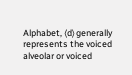Alphabet, ⟨d⟩ generally represents the voiced alveolar or voiced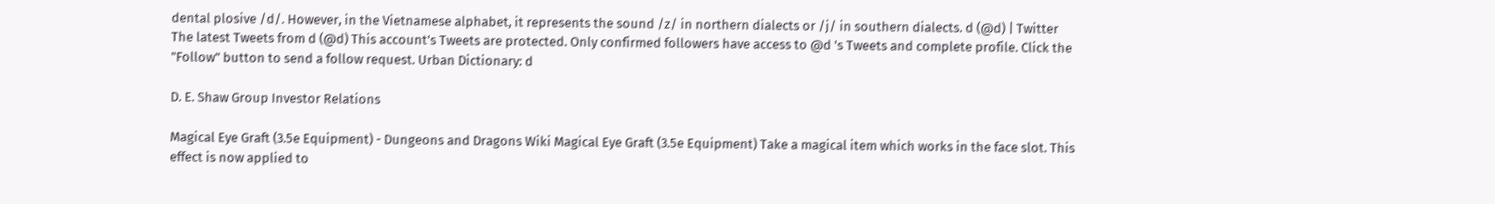dental plosive /d/. However, in the Vietnamese alphabet, it represents the sound /z/ in northern dialects or /j/ in southern dialects. d (@d) | Twitter The latest Tweets from d (@d) This account's Tweets are protected. Only confirmed followers have access to @d 's Tweets and complete profile. Click the "Follow" button to send a follow request. Urban Dictionary: d

D. E. Shaw Group Investor Relations

Magical Eye Graft (3.5e Equipment) - Dungeons and Dragons Wiki Magical Eye Graft (3.5e Equipment) Take a magical item which works in the face slot. This effect is now applied to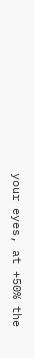your eyes, at +50% the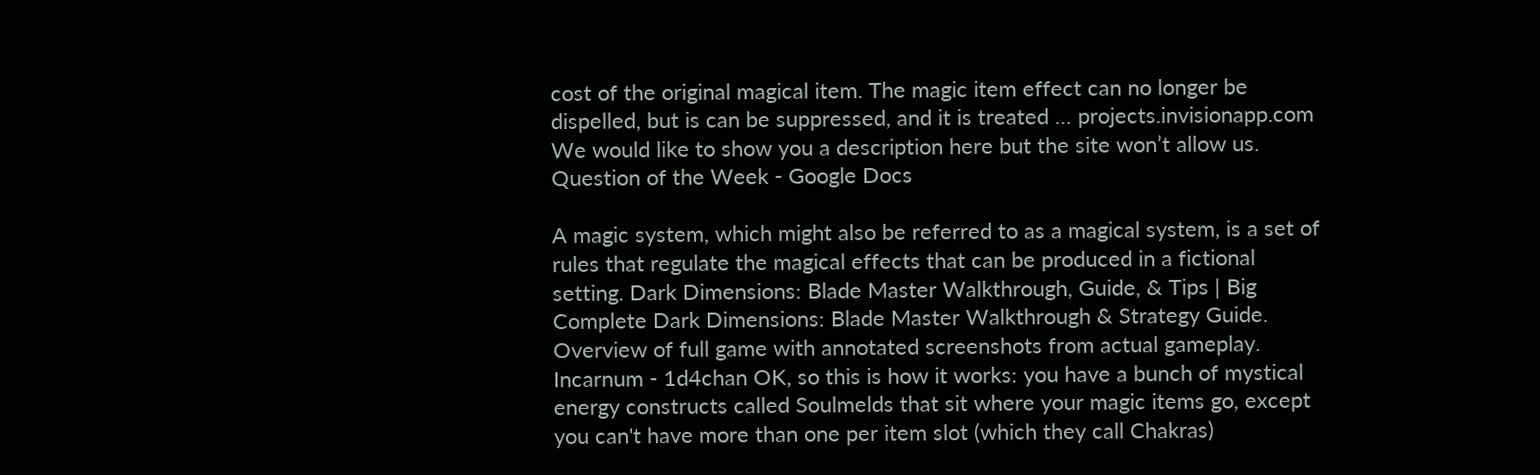cost of the original magical item. The magic item effect can no longer be dispelled, but is can be suppressed, and it is treated … projects.invisionapp.com We would like to show you a description here but the site won’t allow us. Question of the Week - Google Docs

A magic system, which might also be referred to as a magical system, is a set of rules that regulate the magical effects that can be produced in a fictional setting. Dark Dimensions: Blade Master Walkthrough, Guide, & Tips | Big Complete Dark Dimensions: Blade Master Walkthrough & Strategy Guide. Overview of full game with annotated screenshots from actual gameplay. Incarnum - 1d4chan OK, so this is how it works: you have a bunch of mystical energy constructs called Soulmelds that sit where your magic items go, except you can't have more than one per item slot (which they call Chakras)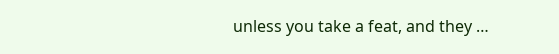unless you take a feat, and they …